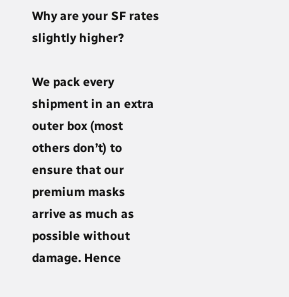Why are your SF rates slightly higher?

We pack every shipment in an extra outer box (most others don’t) to ensure that our premium masks arrive as much as possible without damage. Hence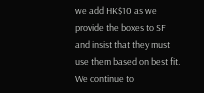we add HK$10 as we provide the boxes to SF and insist that they must use them based on best fit. We continue to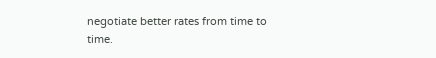negotiate better rates from time to time.